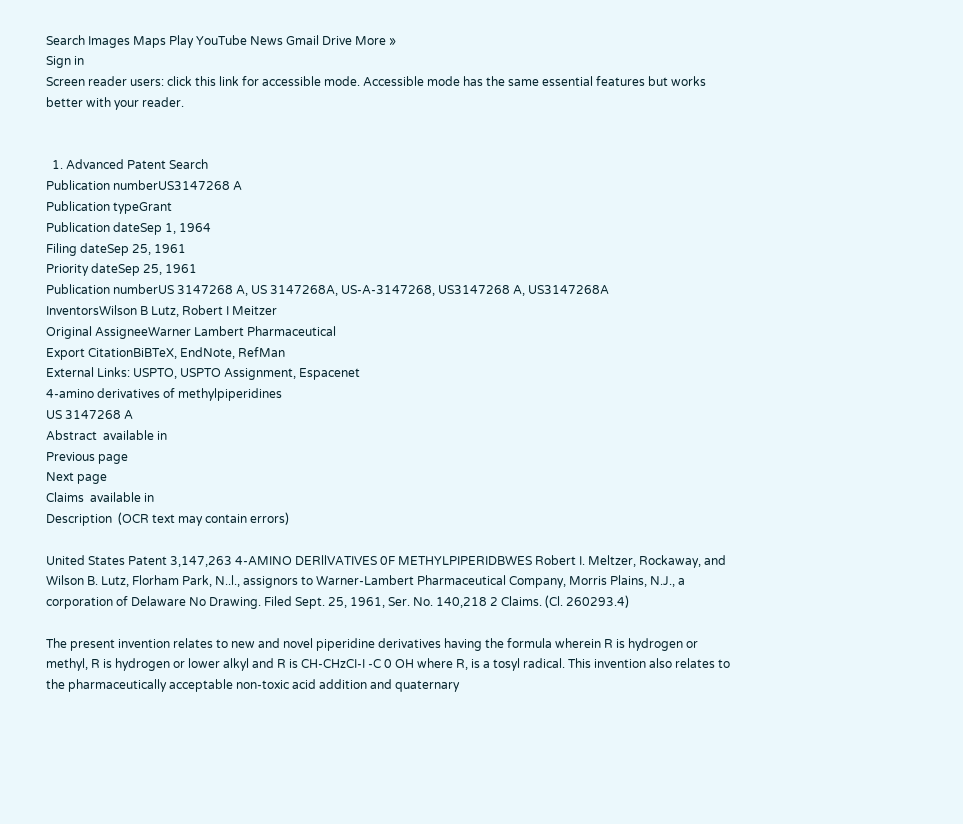Search Images Maps Play YouTube News Gmail Drive More »
Sign in
Screen reader users: click this link for accessible mode. Accessible mode has the same essential features but works better with your reader.


  1. Advanced Patent Search
Publication numberUS3147268 A
Publication typeGrant
Publication dateSep 1, 1964
Filing dateSep 25, 1961
Priority dateSep 25, 1961
Publication numberUS 3147268 A, US 3147268A, US-A-3147268, US3147268 A, US3147268A
InventorsWilson B Lutz, Robert I Meitzer
Original AssigneeWarner Lambert Pharmaceutical
Export CitationBiBTeX, EndNote, RefMan
External Links: USPTO, USPTO Assignment, Espacenet
4-amino derivatives of methylpiperidines
US 3147268 A
Abstract  available in
Previous page
Next page
Claims  available in
Description  (OCR text may contain errors)

United States Patent 3,147,263 4-AMINO DERllVATIVES 0F METHYLPIPERIDBWES Robert I. Meltzer, Rockaway, and Wilson B. Lutz, Florham Park, N..l., assignors to Warner-Lambert Pharmaceutical Company, Morris Plains, N.J., a corporation of Delaware No Drawing. Filed Sept. 25, 1961, Ser. No. 140,218 2 Claims. (Cl. 260293.4)

The present invention relates to new and novel piperidine derivatives having the formula wherein R is hydrogen or methyl, R is hydrogen or lower alkyl and R is CH-CHzCI-I -C 0 OH where R, is a tosyl radical. This invention also relates to the pharmaceutically acceptable non-toxic acid addition and quaternary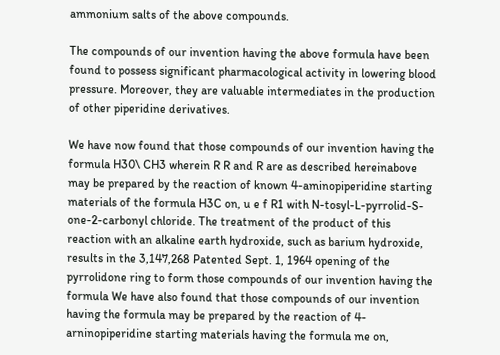ammonium salts of the above compounds.

The compounds of our invention having the above formula have been found to possess significant pharmacological activity in lowering blood pressure. Moreover, they are valuable intermediates in the production of other piperidine derivatives.

We have now found that those compounds of our invention having the formula H30\ CH3 wherein R R and R are as described hereinabove may be prepared by the reaction of known 4-aminopiperidine starting materials of the formula H3C on, u e f R1 with N-tosyl-L-pyrrolid-S-one-2-carbonyl chloride. The treatment of the product of this reaction with an alkaline earth hydroxide, such as barium hydroxide, results in the 3,147,268 Patented Sept. 1, 1964 opening of the pyrrolidone ring to form those compounds of our invention having the formula We have also found that those compounds of our invention having the formula may be prepared by the reaction of 4-arninopiperidine starting materials having the formula me on,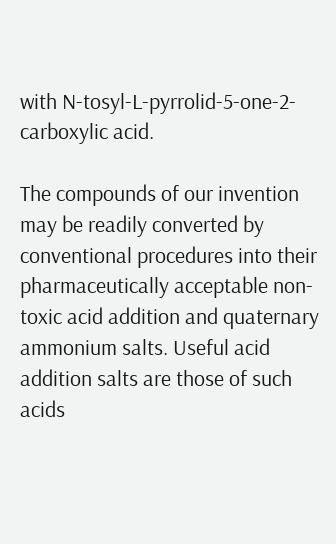with N-tosyl-L-pyrrolid-5-one-2-carboxylic acid.

The compounds of our invention may be readily converted by conventional procedures into their pharmaceutically acceptable non-toxic acid addition and quaternary ammonium salts. Useful acid addition salts are those of such acids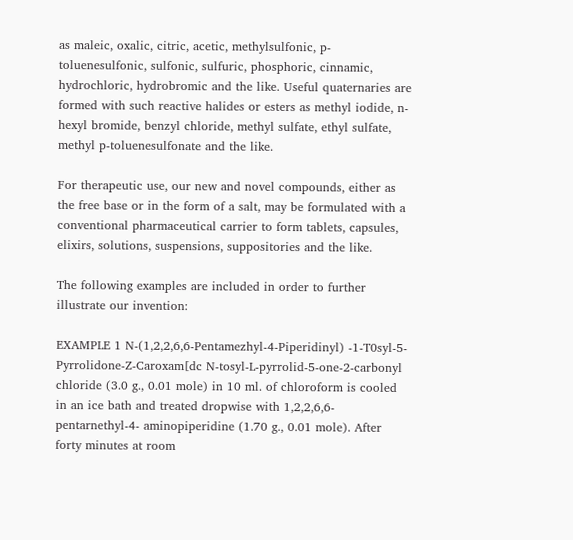as maleic, oxalic, citric, acetic, methylsulfonic, p-toluenesulfonic, sulfonic, sulfuric, phosphoric, cinnamic, hydrochloric, hydrobromic and the like. Useful quaternaries are formed with such reactive halides or esters as methyl iodide, n-hexyl bromide, benzyl chloride, methyl sulfate, ethyl sulfate, methyl p-toluenesulfonate and the like.

For therapeutic use, our new and novel compounds, either as the free base or in the form of a salt, may be formulated with a conventional pharmaceutical carrier to form tablets, capsules, elixirs, solutions, suspensions, suppositories and the like.

The following examples are included in order to further illustrate our invention:

EXAMPLE 1 N-(1,2,2,6,6-Pentamezhyl-4-Piperidinyl) -1-T0syl-5- Pyrrolidone-Z-Caroxam[dc N-tosyl-L-pyrrolid-5-one-2-carbonyl chloride (3.0 g., 0.01 mole) in 10 ml. of chloroform is cooled in an ice bath and treated dropwise with 1,2,2,6,6-pentarnethyl-4- aminopiperidine (1.70 g., 0.01 mole). After forty minutes at room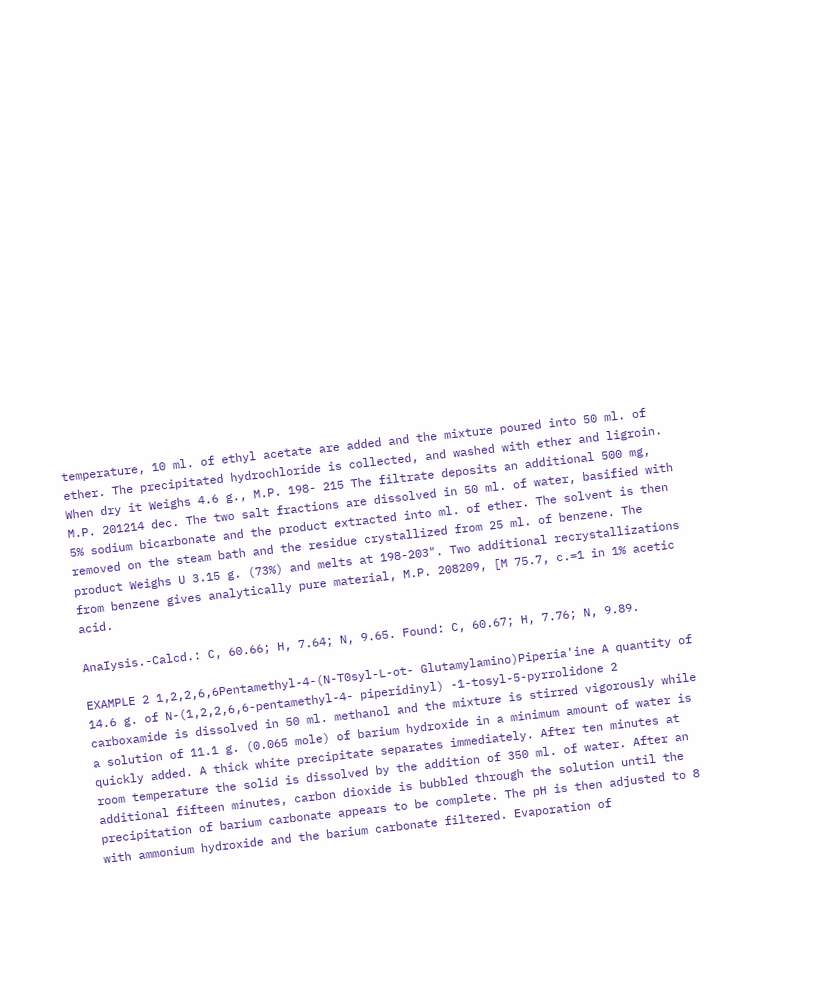temperature, 10 ml. of ethyl acetate are added and the mixture poured into 50 ml. of ether. The precipitated hydrochloride is collected, and washed with ether and ligroin. When dry it Weighs 4.6 g., M.P. 198- 215 The filtrate deposits an additional 500 mg, M.P. 201214 dec. The two salt fractions are dissolved in 50 ml. of water, basified with 5% sodium bicarbonate and the product extracted into ml. of ether. The solvent is then removed on the steam bath and the residue crystallized from 25 ml. of benzene. The product Weighs U 3.15 g. (73%) and melts at 198-203". Two additional recrystallizations from benzene gives analytically pure material, M.P. 208209, [M 75.7, c.=1 in 1% acetic acid.

AnaIysis.-Calcd.: C, 60.66; H, 7.64; N, 9.65. Found: C, 60.67; H, 7.76; N, 9.89.

EXAMPLE 2 1,2,2,6,6Pentamethyl-4-(N-T0syl-L-ot- Glutamylamino)Piperia'ine A quantity of 14.6 g. of N-(1,2,2,6,6-pentamethyl-4- piperidinyl) -1-tosyl-5-pyrrolidone 2 carboxamide is dissolved in 50 ml. methanol and the mixture is stirred vigorously while a solution of 11.1 g. (0.065 mole) of barium hydroxide in a minimum amount of water is quickly added. A thick white precipitate separates immediately. After ten minutes at room temperature the solid is dissolved by the addition of 350 ml. of water. After an additional fifteen minutes, carbon dioxide is bubbled through the solution until the precipitation of barium carbonate appears to be complete. The pH is then adjusted to 8 with ammonium hydroxide and the barium carbonate filtered. Evaporation of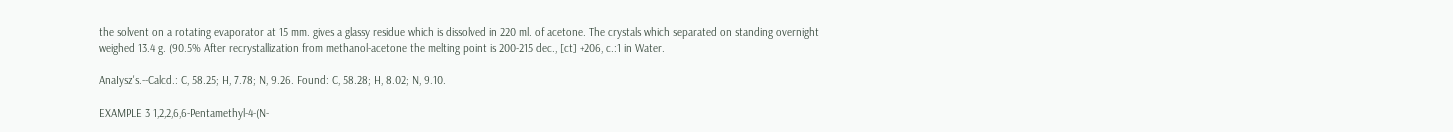the solvent on a rotating evaporator at 15 mm. gives a glassy residue which is dissolved in 220 ml. of acetone. The crystals which separated on standing overnight weighed 13.4 g. (90.5% After recrystallization from methanol-acetone the melting point is 200-215 dec., [ct] +206, c.:1 in Water.

AnaIysz's.--Calcd.: C, 58.25; H, 7.78; N, 9.26. Found: C, 58.28; H, 8.02; N, 9.10.

EXAMPLE 3 1,2,2,6,6-Pentamethyl-4-(N-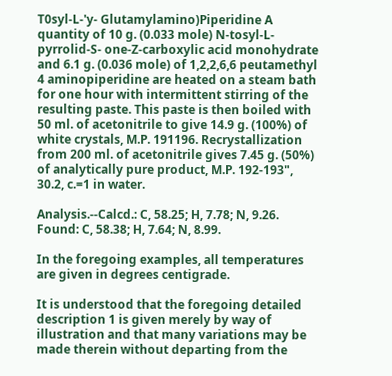T0syl-L-'y- Glutamylamino)Piperidine A quantity of 10 g. (0.033 mole) N-tosyl-L-pyrrolid-S- one-Z-carboxylic acid monohydrate and 6.1 g. (0.036 mole) of 1,2,2,6,6 peutamethyl 4 aminopiperidine are heated on a steam bath for one hour with intermittent stirring of the resulting paste. This paste is then boiled with 50 ml. of acetonitrile to give 14.9 g. (100%) of white crystals, M.P. 191196. Recrystallization from 200 ml. of acetonitrile gives 7.45 g. (50%) of analytically pure product, M.P. 192-193", 30.2, c.=1 in water.

Analysis.--Calcd.: C, 58.25; H, 7.78; N, 9.26. Found: C, 58.38; H, 7.64; N, 8.99.

In the foregoing examples, all temperatures are given in degrees centigrade.

It is understood that the foregoing detailed description 1 is given merely by way of illustration and that many variations may be made therein without departing from the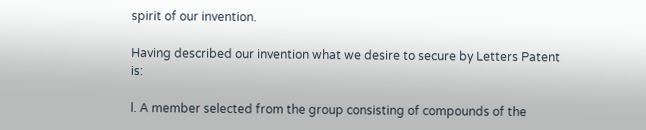spirit of our invention.

Having described our invention what we desire to secure by Letters Patent is:

l. A member selected from the group consisting of compounds of the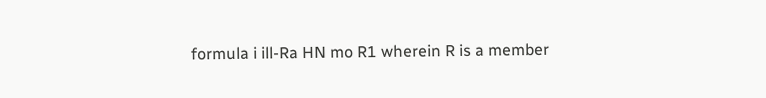formula i ill-Ra HN mo R1 wherein R is a member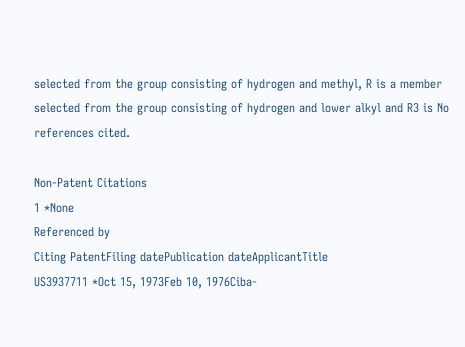selected from the group consisting of hydrogen and methyl, R is a member selected from the group consisting of hydrogen and lower alkyl and R3 is No references cited.

Non-Patent Citations
1 *None
Referenced by
Citing PatentFiling datePublication dateApplicantTitle
US3937711 *Oct 15, 1973Feb 10, 1976Ciba-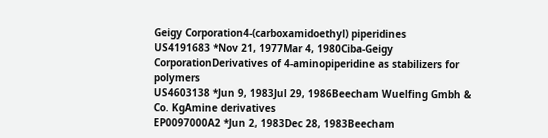Geigy Corporation4-(carboxamidoethyl) piperidines
US4191683 *Nov 21, 1977Mar 4, 1980Ciba-Geigy CorporationDerivatives of 4-aminopiperidine as stabilizers for polymers
US4603138 *Jun 9, 1983Jul 29, 1986Beecham Wuelfing Gmbh & Co. KgAmine derivatives
EP0097000A2 *Jun 2, 1983Dec 28, 1983Beecham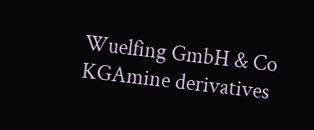Wuelfing GmbH & Co KGAmine derivatives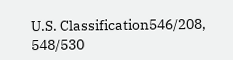U.S. Classification546/208, 548/530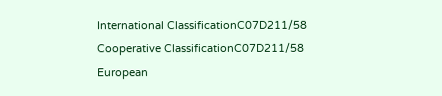International ClassificationC07D211/58
Cooperative ClassificationC07D211/58
European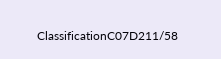ClassificationC07D211/58